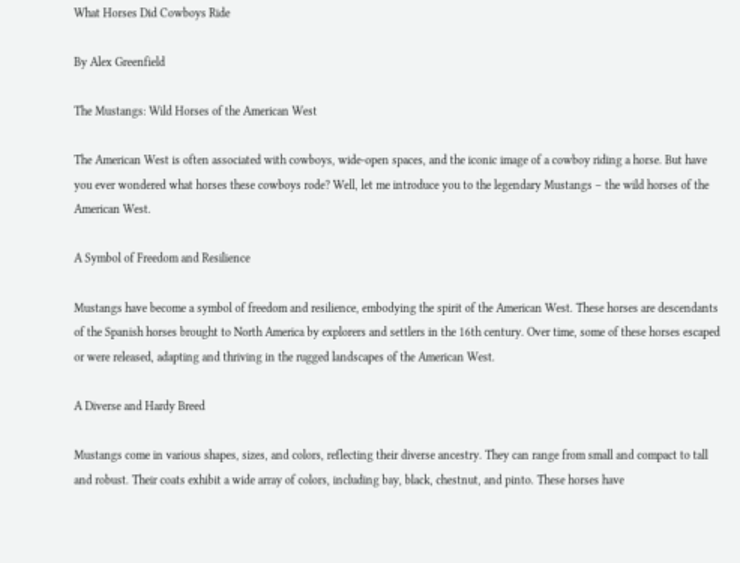What Horses Did Cowboys Ride

By Alex Greenfield

The Mustangs: Wild Horses of the American West

The American West is often associated with cowboys, wide-open spaces, and the iconic image of a cowboy riding a horse. But have you ever wondered what horses these cowboys rode? Well, let me introduce you to the legendary Mustangs – the wild horses of the American West.

A Symbol of Freedom and Resilience

Mustangs have become a symbol of freedom and resilience, embodying the spirit of the American West. These horses are descendants of the Spanish horses brought to North America by explorers and settlers in the 16th century. Over time, some of these horses escaped or were released, adapting and thriving in the rugged landscapes of the American West.

A Diverse and Hardy Breed

Mustangs come in various shapes, sizes, and colors, reflecting their diverse ancestry. They can range from small and compact to tall and robust. Their coats exhibit a wide array of colors, including bay, black, chestnut, and pinto. These horses have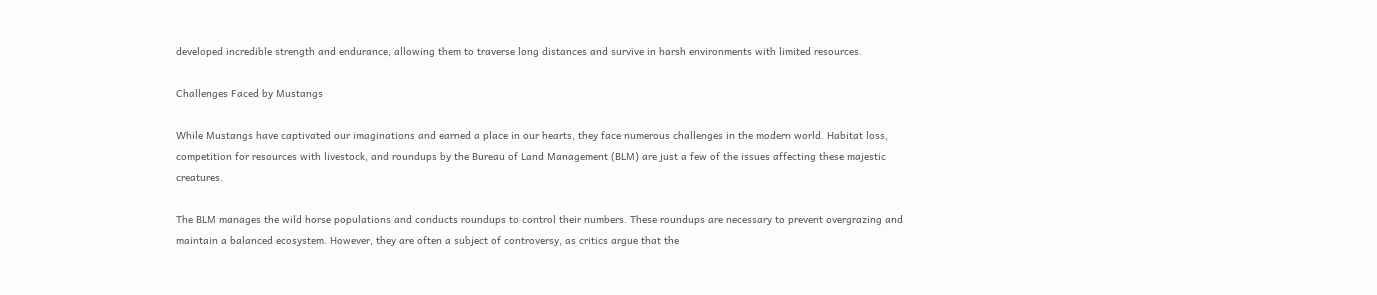developed incredible strength and endurance, allowing them to traverse long distances and survive in harsh environments with limited resources.

Challenges Faced by Mustangs

While Mustangs have captivated our imaginations and earned a place in our hearts, they face numerous challenges in the modern world. Habitat loss, competition for resources with livestock, and roundups by the Bureau of Land Management (BLM) are just a few of the issues affecting these majestic creatures.

The BLM manages the wild horse populations and conducts roundups to control their numbers. These roundups are necessary to prevent overgrazing and maintain a balanced ecosystem. However, they are often a subject of controversy, as critics argue that the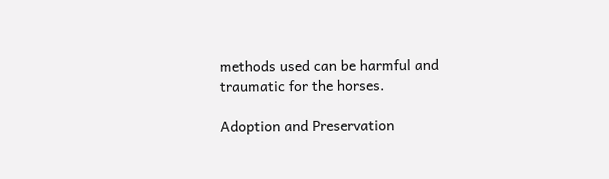methods used can be harmful and traumatic for the horses.

Adoption and Preservation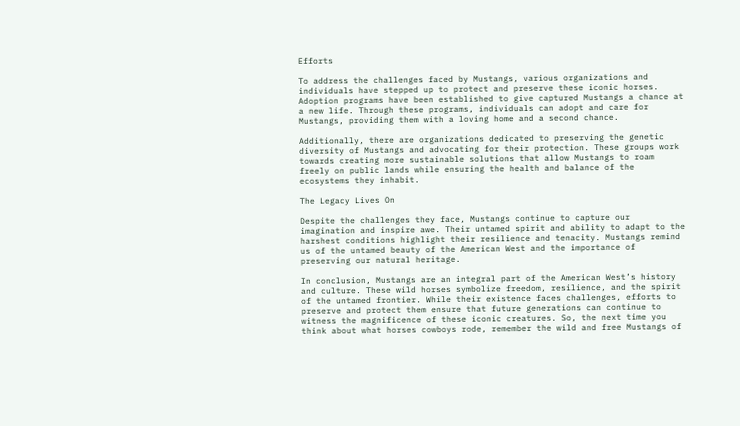Efforts

To address the challenges faced by Mustangs, various organizations and individuals have stepped up to protect and preserve these iconic horses. Adoption programs have been established to give captured Mustangs a chance at a new life. Through these programs, individuals can adopt and care for Mustangs, providing them with a loving home and a second chance.

Additionally, there are organizations dedicated to preserving the genetic diversity of Mustangs and advocating for their protection. These groups work towards creating more sustainable solutions that allow Mustangs to roam freely on public lands while ensuring the health and balance of the ecosystems they inhabit.

The Legacy Lives On

Despite the challenges they face, Mustangs continue to capture our imagination and inspire awe. Their untamed spirit and ability to adapt to the harshest conditions highlight their resilience and tenacity. Mustangs remind us of the untamed beauty of the American West and the importance of preserving our natural heritage.

In conclusion, Mustangs are an integral part of the American West’s history and culture. These wild horses symbolize freedom, resilience, and the spirit of the untamed frontier. While their existence faces challenges, efforts to preserve and protect them ensure that future generations can continue to witness the magnificence of these iconic creatures. So, the next time you think about what horses cowboys rode, remember the wild and free Mustangs of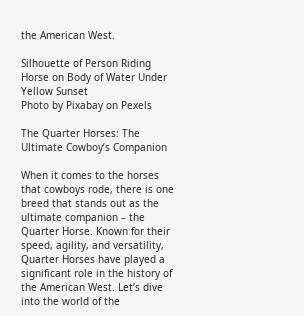the American West.

Silhouette of Person Riding Horse on Body of Water Under Yellow Sunset
Photo by Pixabay on Pexels

The Quarter Horses: The Ultimate Cowboy’s Companion

When it comes to the horses that cowboys rode, there is one breed that stands out as the ultimate companion – the Quarter Horse. Known for their speed, agility, and versatility, Quarter Horses have played a significant role in the history of the American West. Let’s dive into the world of the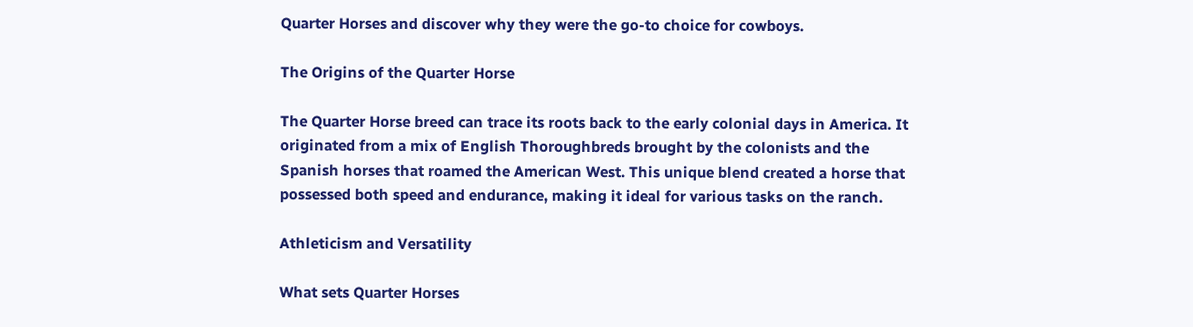Quarter Horses and discover why they were the go-to choice for cowboys.

The Origins of the Quarter Horse

The Quarter Horse breed can trace its roots back to the early colonial days in America. It originated from a mix of English Thoroughbreds brought by the colonists and the Spanish horses that roamed the American West. This unique blend created a horse that possessed both speed and endurance, making it ideal for various tasks on the ranch.

Athleticism and Versatility

What sets Quarter Horses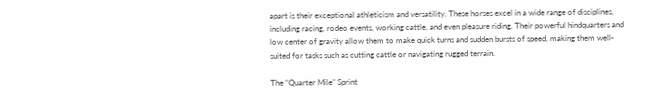apart is their exceptional athleticism and versatility. These horses excel in a wide range of disciplines, including racing, rodeo events, working cattle, and even pleasure riding. Their powerful hindquarters and low center of gravity allow them to make quick turns and sudden bursts of speed, making them well-suited for tasks such as cutting cattle or navigating rugged terrain.

The “Quarter Mile” Sprint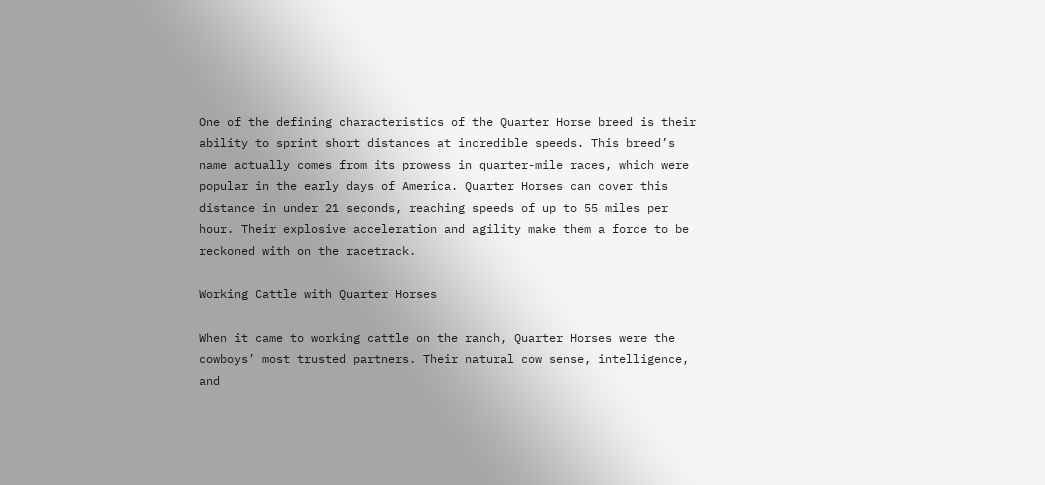One of the defining characteristics of the Quarter Horse breed is their ability to sprint short distances at incredible speeds. This breed’s name actually comes from its prowess in quarter-mile races, which were popular in the early days of America. Quarter Horses can cover this distance in under 21 seconds, reaching speeds of up to 55 miles per hour. Their explosive acceleration and agility make them a force to be reckoned with on the racetrack.

Working Cattle with Quarter Horses

When it came to working cattle on the ranch, Quarter Horses were the cowboys’ most trusted partners. Their natural cow sense, intelligence, and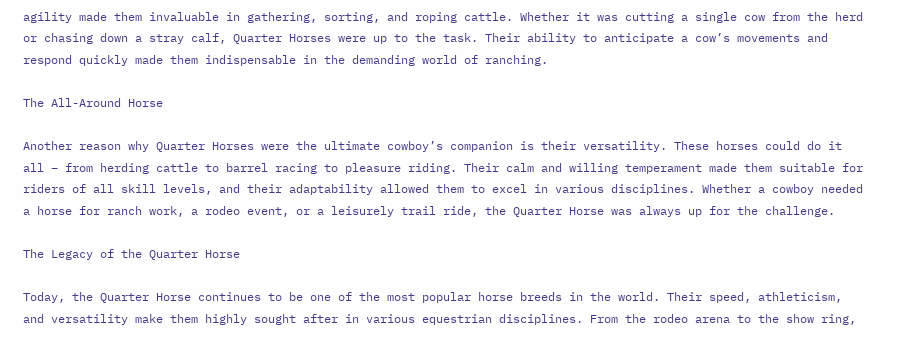agility made them invaluable in gathering, sorting, and roping cattle. Whether it was cutting a single cow from the herd or chasing down a stray calf, Quarter Horses were up to the task. Their ability to anticipate a cow’s movements and respond quickly made them indispensable in the demanding world of ranching.

The All-Around Horse

Another reason why Quarter Horses were the ultimate cowboy’s companion is their versatility. These horses could do it all – from herding cattle to barrel racing to pleasure riding. Their calm and willing temperament made them suitable for riders of all skill levels, and their adaptability allowed them to excel in various disciplines. Whether a cowboy needed a horse for ranch work, a rodeo event, or a leisurely trail ride, the Quarter Horse was always up for the challenge.

The Legacy of the Quarter Horse

Today, the Quarter Horse continues to be one of the most popular horse breeds in the world. Their speed, athleticism, and versatility make them highly sought after in various equestrian disciplines. From the rodeo arena to the show ring,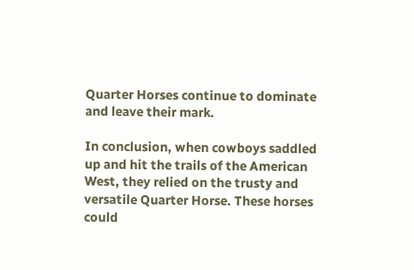Quarter Horses continue to dominate and leave their mark.

In conclusion, when cowboys saddled up and hit the trails of the American West, they relied on the trusty and versatile Quarter Horse. These horses could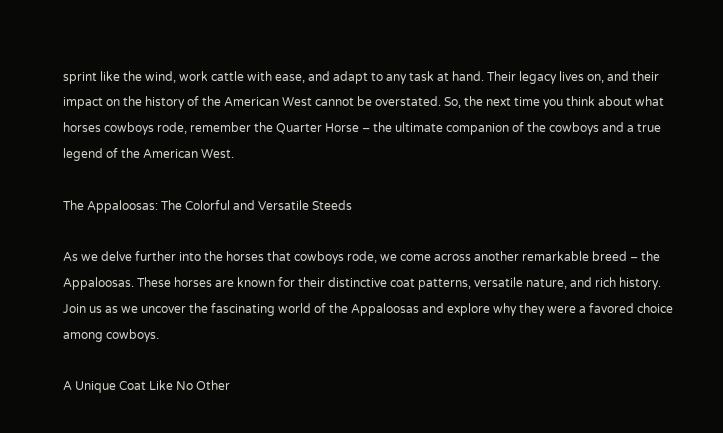sprint like the wind, work cattle with ease, and adapt to any task at hand. Their legacy lives on, and their impact on the history of the American West cannot be overstated. So, the next time you think about what horses cowboys rode, remember the Quarter Horse – the ultimate companion of the cowboys and a true legend of the American West.

The Appaloosas: The Colorful and Versatile Steeds

As we delve further into the horses that cowboys rode, we come across another remarkable breed – the Appaloosas. These horses are known for their distinctive coat patterns, versatile nature, and rich history. Join us as we uncover the fascinating world of the Appaloosas and explore why they were a favored choice among cowboys.

A Unique Coat Like No Other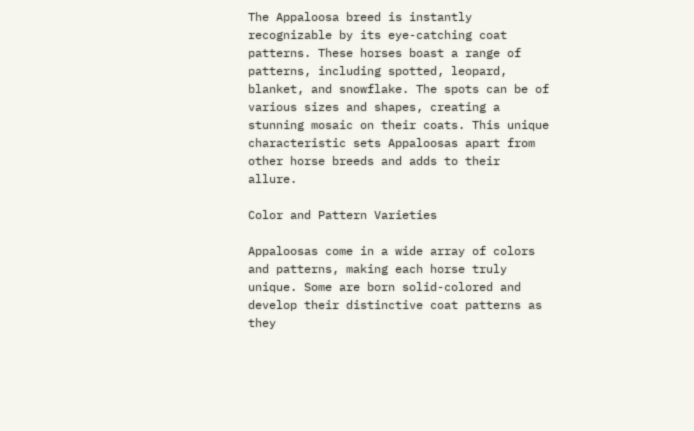The Appaloosa breed is instantly recognizable by its eye-catching coat patterns. These horses boast a range of patterns, including spotted, leopard, blanket, and snowflake. The spots can be of various sizes and shapes, creating a stunning mosaic on their coats. This unique characteristic sets Appaloosas apart from other horse breeds and adds to their allure.

Color and Pattern Varieties

Appaloosas come in a wide array of colors and patterns, making each horse truly unique. Some are born solid-colored and develop their distinctive coat patterns as they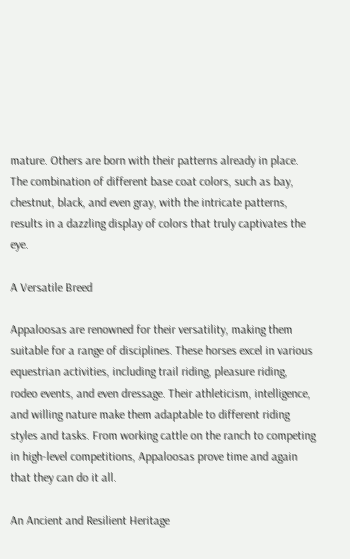mature. Others are born with their patterns already in place. The combination of different base coat colors, such as bay, chestnut, black, and even gray, with the intricate patterns, results in a dazzling display of colors that truly captivates the eye.

A Versatile Breed

Appaloosas are renowned for their versatility, making them suitable for a range of disciplines. These horses excel in various equestrian activities, including trail riding, pleasure riding, rodeo events, and even dressage. Their athleticism, intelligence, and willing nature make them adaptable to different riding styles and tasks. From working cattle on the ranch to competing in high-level competitions, Appaloosas prove time and again that they can do it all.

An Ancient and Resilient Heritage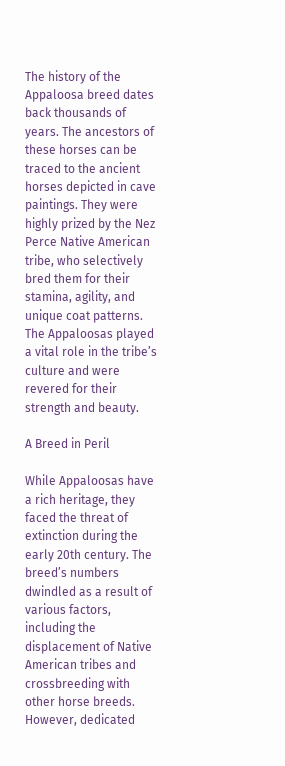The history of the Appaloosa breed dates back thousands of years. The ancestors of these horses can be traced to the ancient horses depicted in cave paintings. They were highly prized by the Nez Perce Native American tribe, who selectively bred them for their stamina, agility, and unique coat patterns. The Appaloosas played a vital role in the tribe’s culture and were revered for their strength and beauty.

A Breed in Peril

While Appaloosas have a rich heritage, they faced the threat of extinction during the early 20th century. The breed’s numbers dwindled as a result of various factors, including the displacement of Native American tribes and crossbreeding with other horse breeds. However, dedicated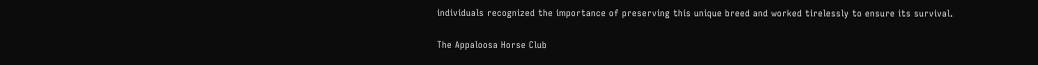individuals recognized the importance of preserving this unique breed and worked tirelessly to ensure its survival.

The Appaloosa Horse Club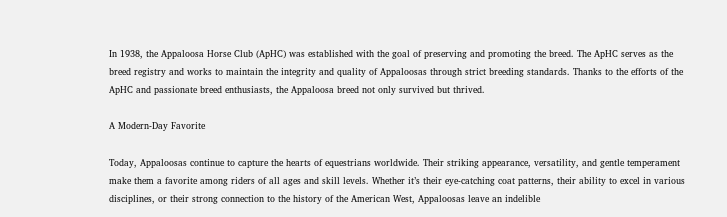In 1938, the Appaloosa Horse Club (ApHC) was established with the goal of preserving and promoting the breed. The ApHC serves as the breed registry and works to maintain the integrity and quality of Appaloosas through strict breeding standards. Thanks to the efforts of the ApHC and passionate breed enthusiasts, the Appaloosa breed not only survived but thrived.

A Modern-Day Favorite

Today, Appaloosas continue to capture the hearts of equestrians worldwide. Their striking appearance, versatility, and gentle temperament make them a favorite among riders of all ages and skill levels. Whether it’s their eye-catching coat patterns, their ability to excel in various disciplines, or their strong connection to the history of the American West, Appaloosas leave an indelible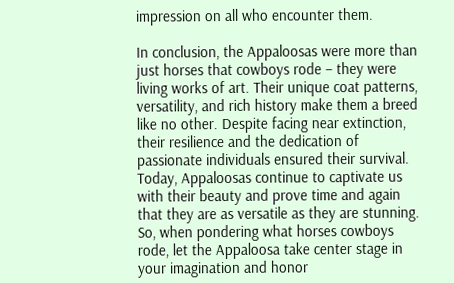impression on all who encounter them.

In conclusion, the Appaloosas were more than just horses that cowboys rode – they were living works of art. Their unique coat patterns, versatility, and rich history make them a breed like no other. Despite facing near extinction, their resilience and the dedication of passionate individuals ensured their survival. Today, Appaloosas continue to captivate us with their beauty and prove time and again that they are as versatile as they are stunning. So, when pondering what horses cowboys rode, let the Appaloosa take center stage in your imagination and honor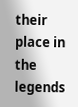their place in the legends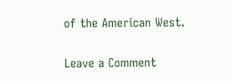of the American West.

Leave a Comment